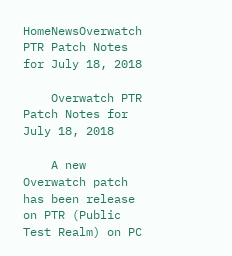HomeNewsOverwatch PTR Patch Notes for July 18, 2018

    Overwatch PTR Patch Notes for July 18, 2018

    A new Overwatch patch has been release on PTR (Public Test Realm) on PC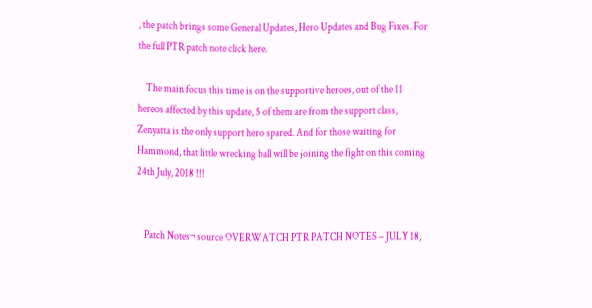, the patch brings some General Updates, Hero Updates and Bug Fixes. For the full PTR patch note click here.

    The main focus this time is on the supportive heroes, out of the 11 hereos affected by this update, 5 of them are from the support class, Zenyatta is the only support hero spared. And for those waiting for Hammond, that little wrecking ball will be joining the fight on this coming 24th July, 2018 !!!


    Patch Notes¬ source OVERWATCH PTR PATCH NOTES – JULY 18,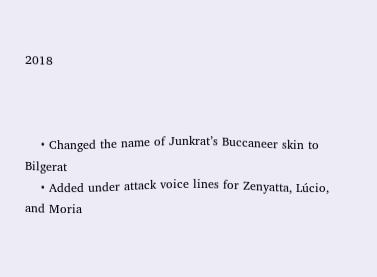2018



    • Changed the name of Junkrat’s Buccaneer skin to Bilgerat
    • Added under attack voice lines for Zenyatta, Lúcio, and Moria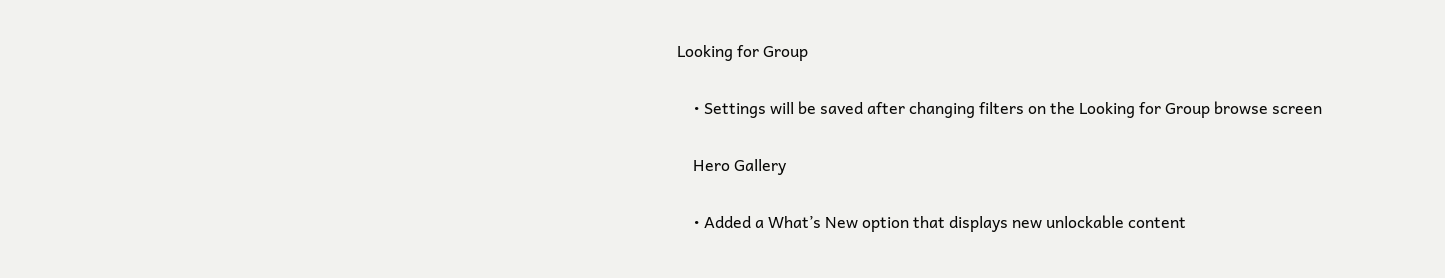Looking for Group

    • Settings will be saved after changing filters on the Looking for Group browse screen

    Hero Gallery

    • Added a What’s New option that displays new unlockable content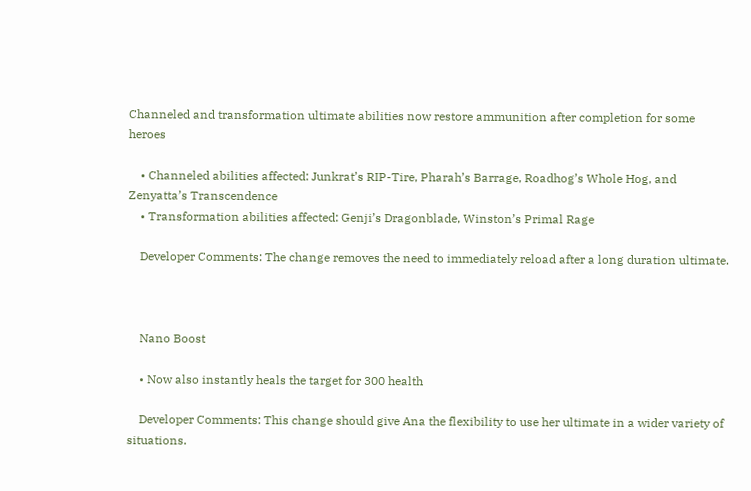Channeled and transformation ultimate abilities now restore ammunition after completion for some heroes

    • Channeled abilities affected: Junkrat’s RIP-Tire, Pharah’s Barrage, Roadhog’s Whole Hog, and Zenyatta’s Transcendence
    • Transformation abilities affected: Genji’s Dragonblade, Winston’s Primal Rage

    Developer Comments: The change removes the need to immediately reload after a long duration ultimate.



    Nano Boost

    • Now also instantly heals the target for 300 health

    Developer Comments: This change should give Ana the flexibility to use her ultimate in a wider variety of situations.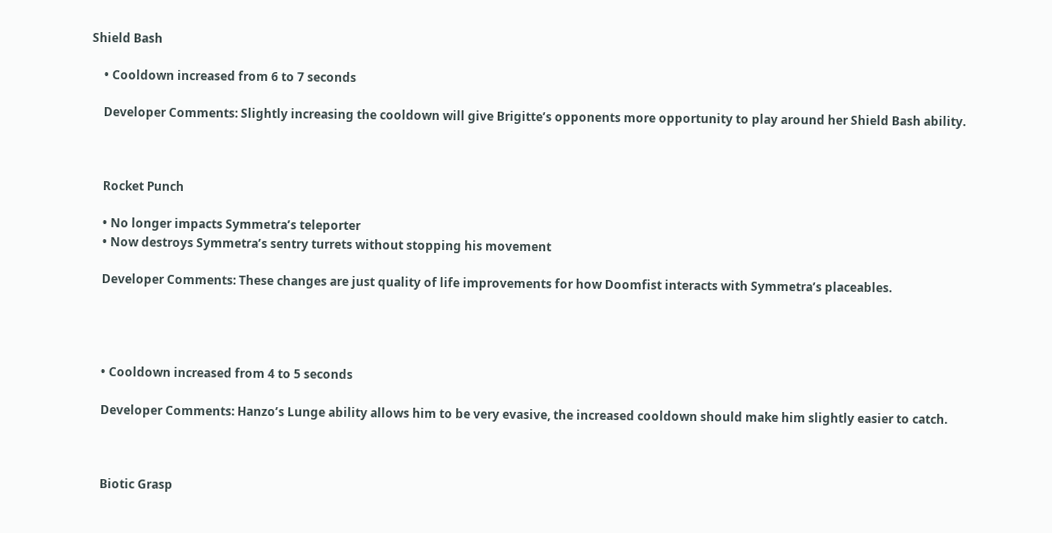Shield Bash

    • Cooldown increased from 6 to 7 seconds

    Developer Comments: Slightly increasing the cooldown will give Brigitte’s opponents more opportunity to play around her Shield Bash ability.



    Rocket Punch

    • No longer impacts Symmetra’s teleporter
    • Now destroys Symmetra’s sentry turrets without stopping his movement

    Developer Comments: These changes are just quality of life improvements for how Doomfist interacts with Symmetra’s placeables.




    • Cooldown increased from 4 to 5 seconds

    Developer Comments: Hanzo’s Lunge ability allows him to be very evasive, the increased cooldown should make him slightly easier to catch.



    Biotic Grasp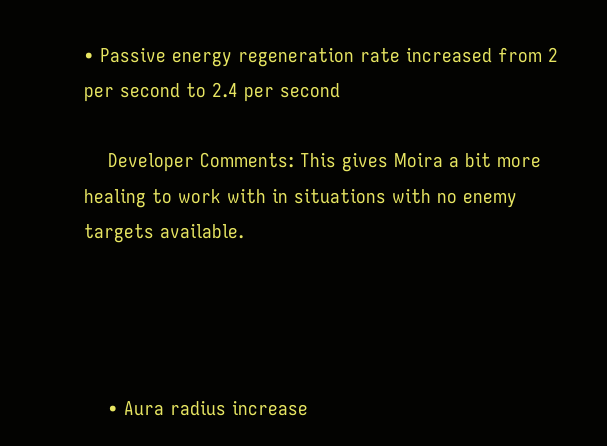• Passive energy regeneration rate increased from 2 per second to 2.4 per second

    Developer Comments: This gives Moira a bit more healing to work with in situations with no enemy targets available.




    • Aura radius increase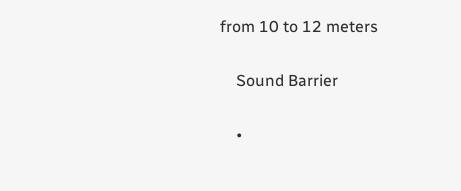from 10 to 12 meters

    Sound Barrier

    •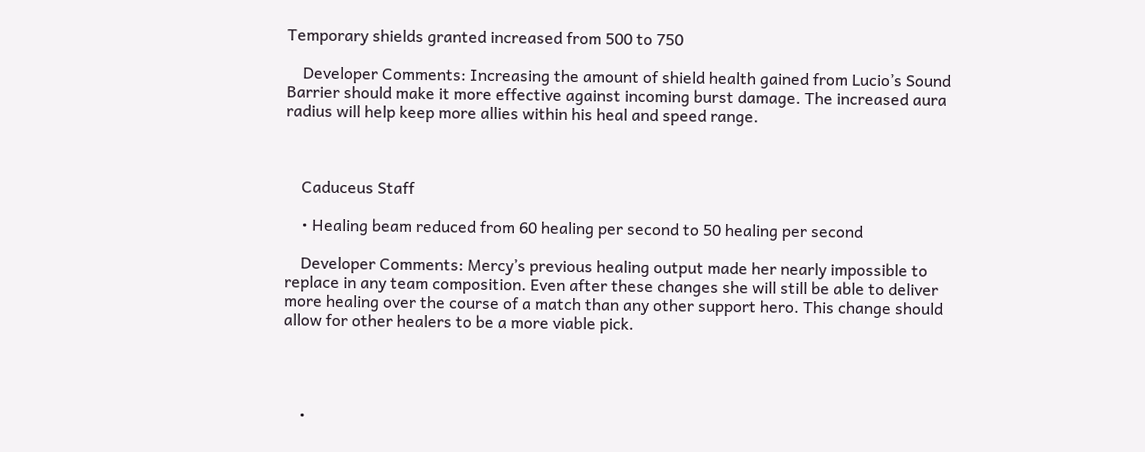Temporary shields granted increased from 500 to 750

    Developer Comments: Increasing the amount of shield health gained from Lucio’s Sound Barrier should make it more effective against incoming burst damage. The increased aura radius will help keep more allies within his heal and speed range.



    Caduceus Staff

    • Healing beam reduced from 60 healing per second to 50 healing per second

    Developer Comments: Mercy’s previous healing output made her nearly impossible to replace in any team composition. Even after these changes she will still be able to deliver more healing over the course of a match than any other support hero. This change should allow for other healers to be a more viable pick.




    •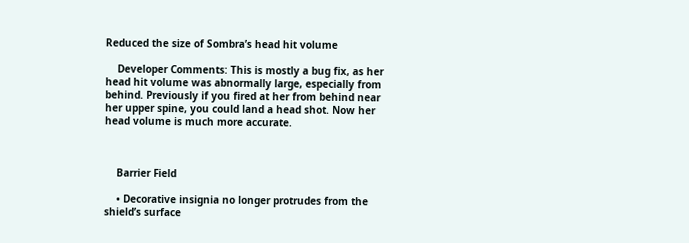Reduced the size of Sombra’s head hit volume

    Developer Comments: This is mostly a bug fix, as her head hit volume was abnormally large, especially from behind. Previously if you fired at her from behind near her upper spine, you could land a head shot. Now her head volume is much more accurate.



    Barrier Field

    • Decorative insignia no longer protrudes from the shield’s surface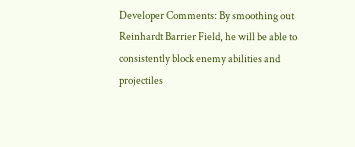Developer Comments: By smoothing out Reinhardt Barrier Field, he will be able to consistently block enemy abilities and projectiles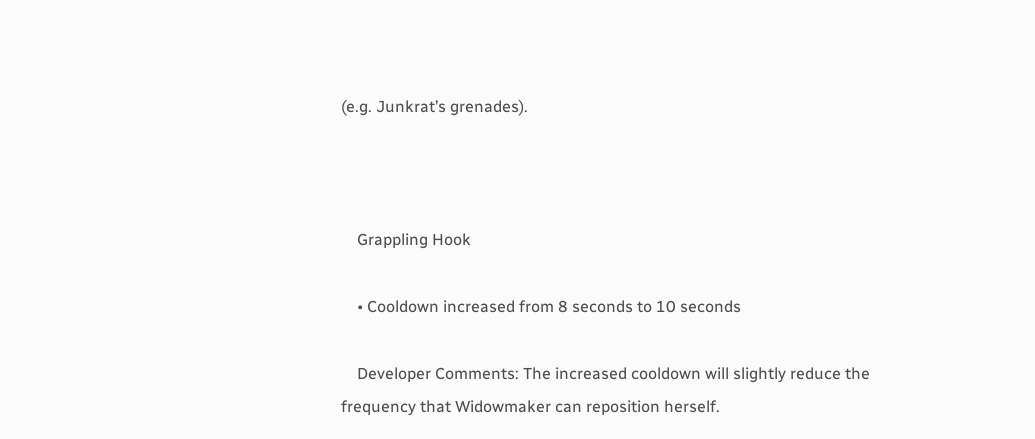(e.g. Junkrat’s grenades).



    Grappling Hook

    • Cooldown increased from 8 seconds to 10 seconds

    Developer Comments: The increased cooldown will slightly reduce the frequency that Widowmaker can reposition herself.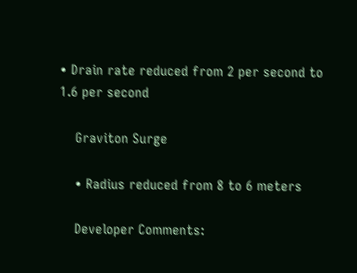• Drain rate reduced from 2 per second to 1.6 per second

    Graviton Surge

    • Radius reduced from 8 to 6 meters

    Developer Comments: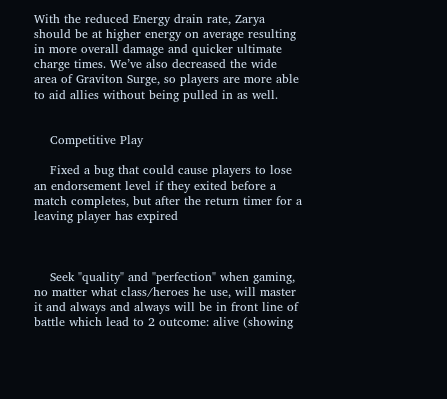With the reduced Energy drain rate, Zarya should be at higher energy on average resulting in more overall damage and quicker ultimate charge times. We’ve also decreased the wide area of Graviton Surge, so players are more able to aid allies without being pulled in as well.


    Competitive Play

    Fixed a bug that could cause players to lose an endorsement level if they exited before a match completes, but after the return timer for a leaving player has expired



    Seek "quality" and "perfection" when gaming, no matter what class/heroes he use, will master it and always and always will be in front line of battle which lead to 2 outcome: alive (showing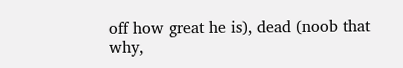off how great he is), dead (noob that why,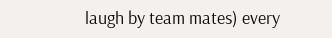laugh by team mates) every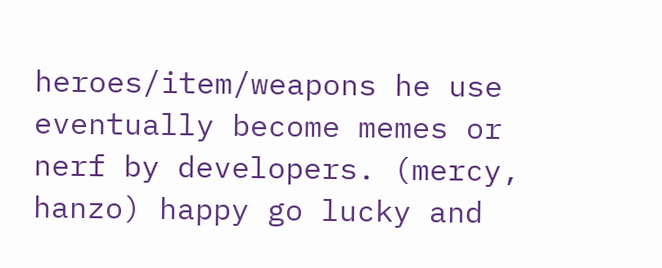heroes/item/weapons he use eventually become memes or nerf by developers. (mercy, hanzo) happy go lucky and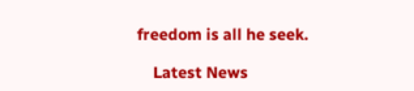freedom is all he seek.

    Latest News